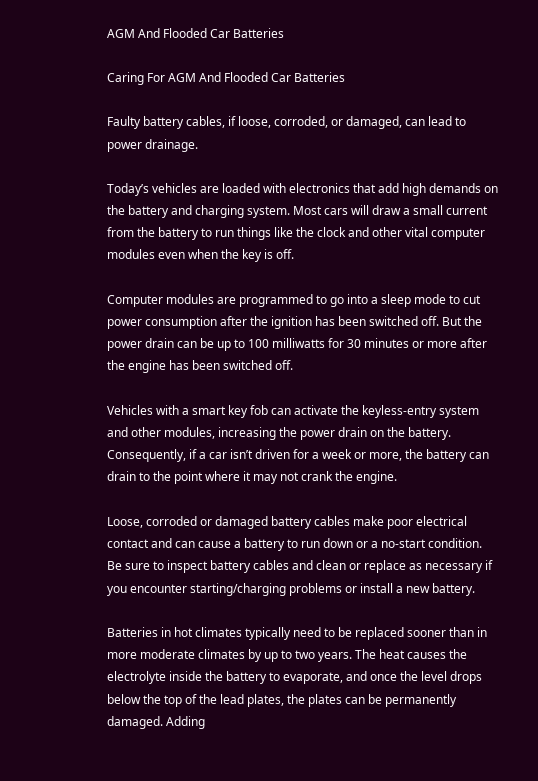AGM And Flooded Car Batteries

Caring For AGM And Flooded Car Batteries

Faulty battery cables, if loose, corroded, or damaged, can lead to power drainage.

Today’s vehicles are loaded with electronics that add high demands on the battery and charging system. Most cars will draw a small current from the battery to run things like the clock and other vital computer modules even when the key is off.

Computer modules are programmed to go into a sleep mode to cut power consumption after the ignition has been switched off. But the power drain can be up to 100 milliwatts for 30 minutes or more after the engine has been switched off.

Vehicles with a smart key fob can activate the keyless-entry system and other modules, increasing the power drain on the battery. Consequently, if a car isn’t driven for a week or more, the battery can drain to the point where it may not crank the engine.

Loose, corroded or damaged battery cables make poor electrical contact and can cause a battery to run down or a no-start condition. Be sure to inspect battery cables and clean or replace as necessary if you encounter starting/charging problems or install a new battery.

Batteries in hot climates typically need to be replaced sooner than in more moderate climates by up to two years. The heat causes the electrolyte inside the battery to evaporate, and once the level drops below the top of the lead plates, the plates can be permanently damaged. Adding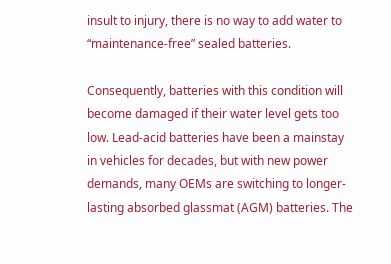insult to injury, there is no way to add water to “maintenance-free” sealed batteries.

Consequently, batteries with this condition will become damaged if their water level gets too low. Lead-acid batteries have been a mainstay in vehicles for decades, but with new power demands, many OEMs are switching to longer-lasting absorbed glassmat (AGM) batteries. The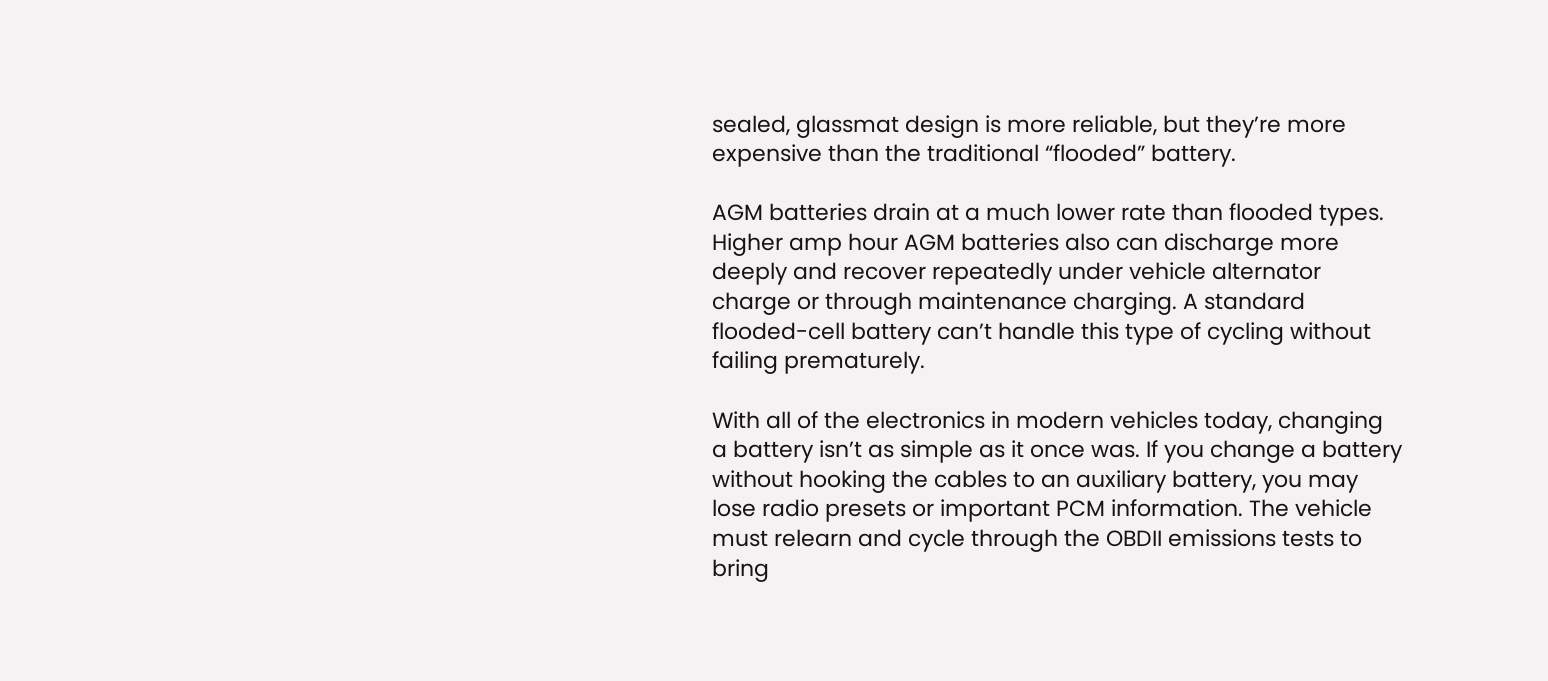sealed, glassmat design is more reliable, but they’re more expensive than the traditional “flooded” battery.

AGM batteries drain at a much lower rate than flooded types. Higher amp hour AGM batteries also can discharge more deeply and recover repeatedly under vehicle alternator charge or through maintenance charging. A standard flooded-cell battery can’t handle this type of cycling without failing prematurely.

With all of the electronics in modern vehicles today, changing a battery isn’t as simple as it once was. If you change a battery without hooking the cables to an auxiliary battery, you may lose radio presets or important PCM information. The vehicle must relearn and cycle through the OBDII emissions tests to bring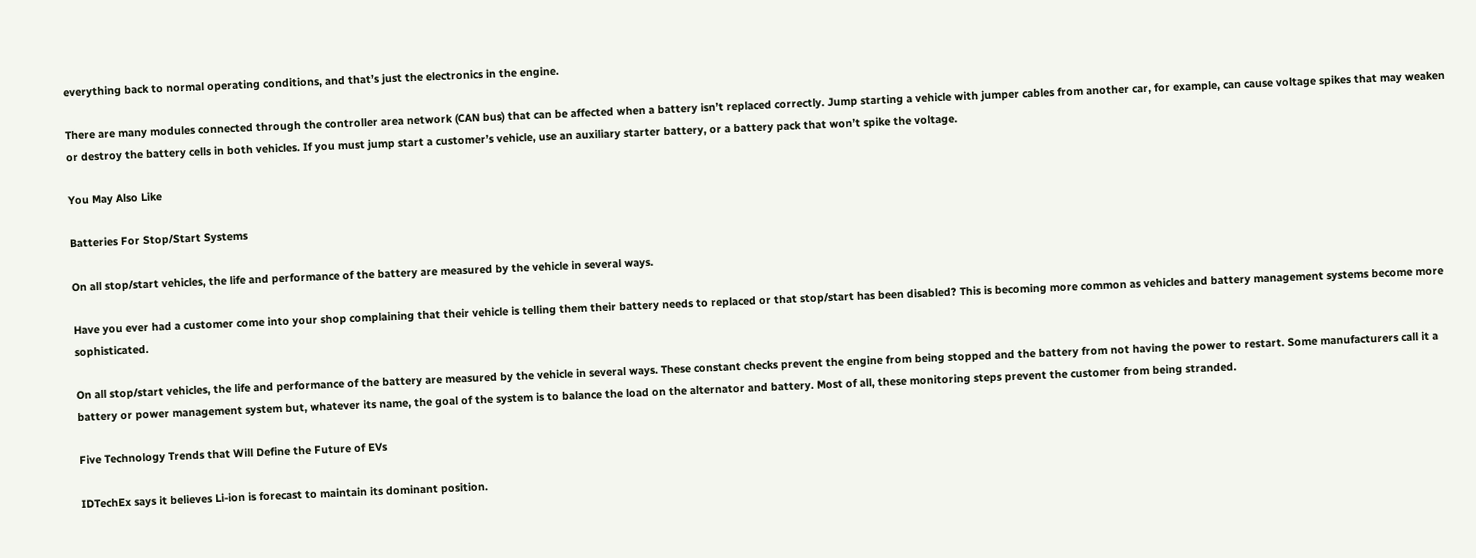everything back to normal operating conditions, and that’s just the electronics in the engine.

There are many modules connected through the controller area network (CAN bus) that can be affected when a battery isn’t replaced correctly. Jump starting a vehicle with jumper cables from another car, for example, can cause voltage spikes that may weaken or destroy the battery cells in both vehicles. If you must jump start a customer’s vehicle, use an auxiliary starter battery, or a battery pack that won’t spike the voltage.

You May Also Like

Batteries For Stop/Start Systems

On all stop/start vehicles, the life and performance of the battery are measured by the vehicle in several ways.

Have you ever had a customer come into your shop complaining that their vehicle is telling them their battery needs to replaced or that stop/start has been disabled? This is becoming more common as vehicles and battery management systems become more sophisticated.

On all stop/start vehicles, the life and performance of the battery are measured by the vehicle in several ways. These constant checks prevent the engine from being stopped and the battery from not having the power to restart. Some manufacturers call it a battery or power management system but, whatever its name, the goal of the system is to balance the load on the alternator and battery. Most of all, these monitoring steps prevent the customer from being stranded.

Five Technology Trends that Will Define the Future of EVs

IDTechEx says it believes Li-ion is forecast to maintain its dominant position.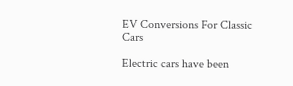EV Conversions For Classic Cars

Electric cars have been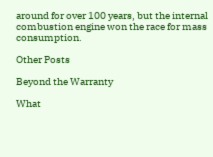around for over 100 years, but the internal combustion engine won the race for mass consumption.

Other Posts

Beyond the Warranty

What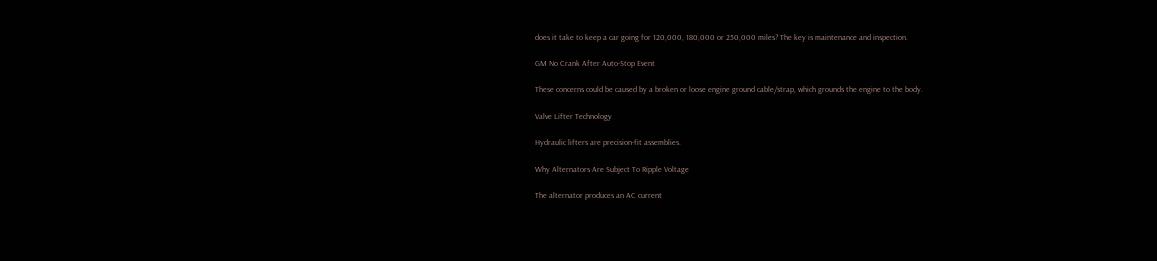does it take to keep a car going for 120,000, 180,000 or 250,000 miles? The key is maintenance and inspection.

GM No Crank After Auto-Stop Event

These concerns could be caused by a broken or loose engine ground cable/strap, which grounds the engine to the body.

Valve Lifter Technology

Hydraulic lifters are precision-fit assemblies.

Why Alternators Are Subject To Ripple Voltage

The alternator produces an AC current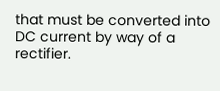that must be converted into DC current by way of a rectifier.